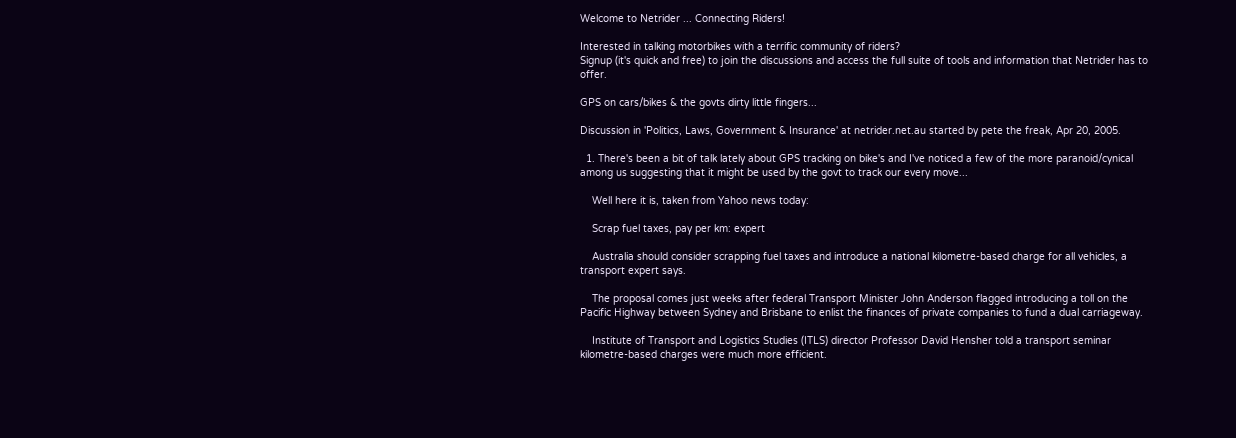Welcome to Netrider ... Connecting Riders!

Interested in talking motorbikes with a terrific community of riders?
Signup (it's quick and free) to join the discussions and access the full suite of tools and information that Netrider has to offer.

GPS on cars/bikes & the govts dirty little fingers...

Discussion in 'Politics, Laws, Government & Insurance' at netrider.net.au started by pete the freak, Apr 20, 2005.

  1. There's been a bit of talk lately about GPS tracking on bike's and I've noticed a few of the more paranoid/cynical among us suggesting that it might be used by the govt to track our every move...

    Well here it is, taken from Yahoo news today:

    Scrap fuel taxes, pay per km: expert

    Australia should consider scrapping fuel taxes and introduce a national kilometre-based charge for all vehicles, a transport expert says.

    The proposal comes just weeks after federal Transport Minister John Anderson flagged introducing a toll on the Pacific Highway between Sydney and Brisbane to enlist the finances of private companies to fund a dual carriageway.

    Institute of Transport and Logistics Studies (ITLS) director Professor David Hensher told a transport seminar kilometre-based charges were much more efficient.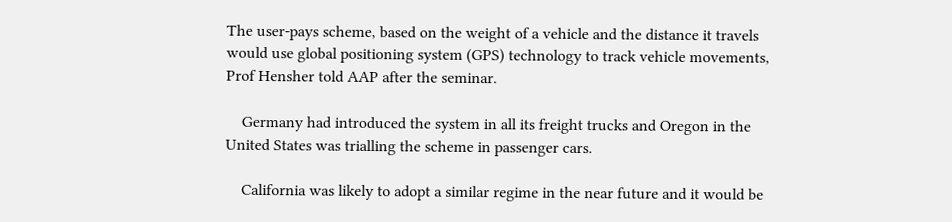The user-pays scheme, based on the weight of a vehicle and the distance it travels would use global positioning system (GPS) technology to track vehicle movements, Prof Hensher told AAP after the seminar.

    Germany had introduced the system in all its freight trucks and Oregon in the United States was trialling the scheme in passenger cars.

    California was likely to adopt a similar regime in the near future and it would be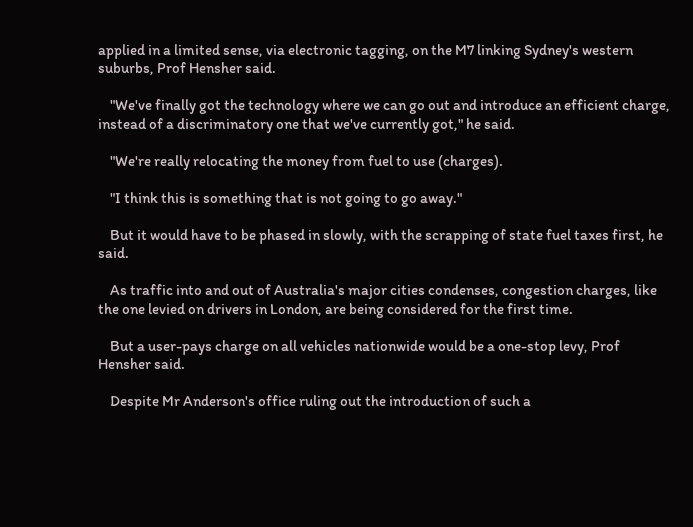applied in a limited sense, via electronic tagging, on the M7 linking Sydney's western suburbs, Prof Hensher said.

    "We've finally got the technology where we can go out and introduce an efficient charge, instead of a discriminatory one that we've currently got," he said.

    "We're really relocating the money from fuel to use (charges).

    "I think this is something that is not going to go away."

    But it would have to be phased in slowly, with the scrapping of state fuel taxes first, he said.

    As traffic into and out of Australia's major cities condenses, congestion charges, like the one levied on drivers in London, are being considered for the first time.

    But a user-pays charge on all vehicles nationwide would be a one-stop levy, Prof Hensher said.

    Despite Mr Anderson's office ruling out the introduction of such a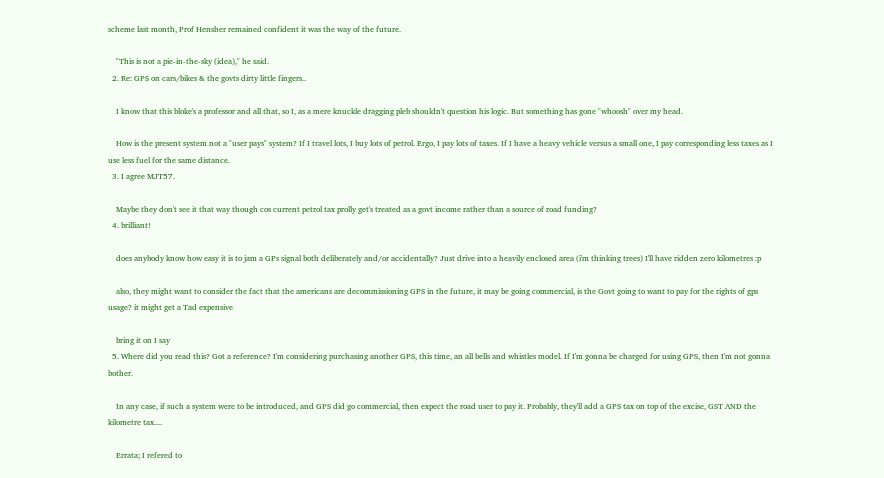scheme last month, Prof Hensher remained confident it was the way of the future.

    "This is not a pie-in-the-sky (idea)," he said.
  2. Re: GPS on cars/bikes & the govts dirty little fingers..

    I know that this bloke's a professor and all that, so I, as a mere knuckle dragging pleb shouldn't question his logic. But something has gone "whoosh" over my head.

    How is the present system not a "user pays" system? If I travel lots, I buy lots of petrol. Ergo, I pay lots of taxes. If I have a heavy vehicle versus a small one, I pay corresponding less taxes as I use less fuel for the same distance.
  3. I agree MJT57.

    Maybe they don't see it that way though cos current petrol tax prolly get's treated as a govt income rather than a source of road funding?
  4. brilliant!

    does anybody know how easy it is to jam a GPs signal both deliberately and/or accidentally? Just drive into a heavily enclosed area (i'm thinking trees) I'll have ridden zero kilometres :p

    also, they might want to consider the fact that the americans are decommissioning GPS in the future, it may be going commercial, is the Govt going to want to pay for the rights of gps usage? it might get a Tad expensive

    bring it on I say
  5. Where did you read this? Got a reference? I'm considering purchasing another GPS, this time, an all bells and whistles model. If I'm gonna be charged for using GPS, then I'm not gonna bother.

    In any case, if such a system were to be introduced, and GPS did go commercial, then expect the road user to pay it. Probably, they'll add a GPS tax on top of the excise, GST AND the kilometre tax....

    Errata; I refered to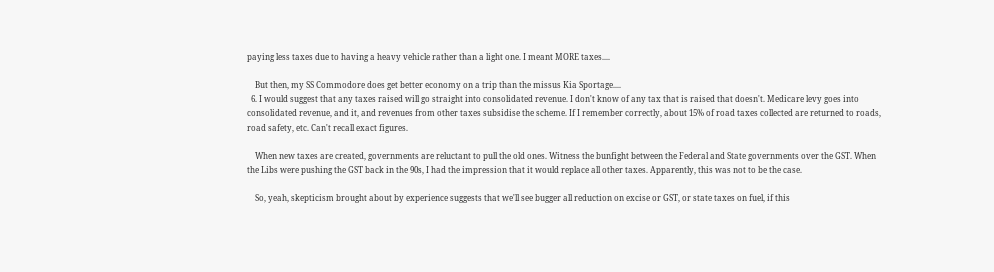paying less taxes due to having a heavy vehicle rather than a light one. I meant MORE taxes....

    But then, my SS Commodore does get better economy on a trip than the missus Kia Sportage....
  6. I would suggest that any taxes raised will go straight into consolidated revenue. I don't know of any tax that is raised that doesn't. Medicare levy goes into consolidated revenue, and it, and revenues from other taxes subsidise the scheme. If I remember correctly, about 15% of road taxes collected are returned to roads, road safety, etc. Can't recall exact figures.

    When new taxes are created, governments are reluctant to pull the old ones. Witness the bunfight between the Federal and State governments over the GST. When the Libs were pushing the GST back in the 90s, I had the impression that it would replace all other taxes. Apparently, this was not to be the case.

    So, yeah, skepticism brought about by experience suggests that we'll see bugger all reduction on excise or GST, or state taxes on fuel, if this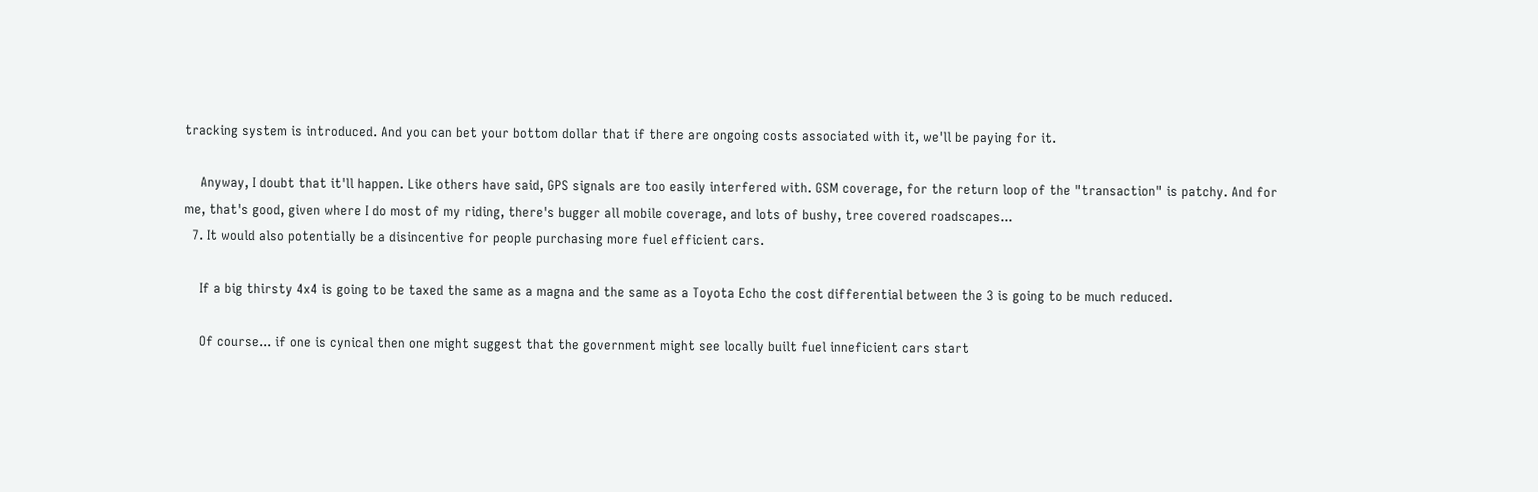tracking system is introduced. And you can bet your bottom dollar that if there are ongoing costs associated with it, we'll be paying for it.

    Anyway, I doubt that it'll happen. Like others have said, GPS signals are too easily interfered with. GSM coverage, for the return loop of the "transaction" is patchy. And for me, that's good, given where I do most of my riding, there's bugger all mobile coverage, and lots of bushy, tree covered roadscapes...
  7. It would also potentially be a disincentive for people purchasing more fuel efficient cars.

    If a big thirsty 4x4 is going to be taxed the same as a magna and the same as a Toyota Echo the cost differential between the 3 is going to be much reduced.

    Of course... if one is cynical then one might suggest that the government might see locally built fuel inneficient cars start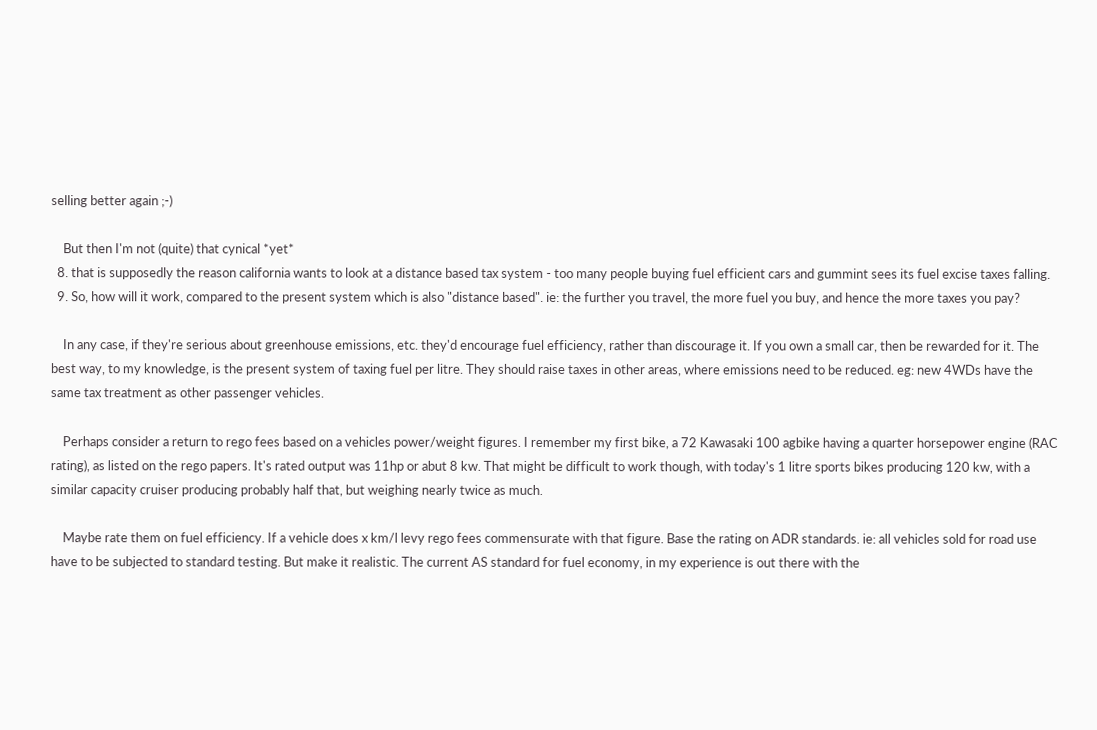selling better again ;-)

    But then I'm not (quite) that cynical *yet*
  8. that is supposedly the reason california wants to look at a distance based tax system - too many people buying fuel efficient cars and gummint sees its fuel excise taxes falling.
  9. So, how will it work, compared to the present system which is also "distance based". ie: the further you travel, the more fuel you buy, and hence the more taxes you pay?

    In any case, if they're serious about greenhouse emissions, etc. they'd encourage fuel efficiency, rather than discourage it. If you own a small car, then be rewarded for it. The best way, to my knowledge, is the present system of taxing fuel per litre. They should raise taxes in other areas, where emissions need to be reduced. eg: new 4WDs have the same tax treatment as other passenger vehicles.

    Perhaps consider a return to rego fees based on a vehicles power/weight figures. I remember my first bike, a 72 Kawasaki 100 agbike having a quarter horsepower engine (RAC rating), as listed on the rego papers. It's rated output was 11hp or abut 8 kw. That might be difficult to work though, with today's 1 litre sports bikes producing 120 kw, with a similar capacity cruiser producing probably half that, but weighing nearly twice as much.

    Maybe rate them on fuel efficiency. If a vehicle does x km/l levy rego fees commensurate with that figure. Base the rating on ADR standards. ie: all vehicles sold for road use have to be subjected to standard testing. But make it realistic. The current AS standard for fuel economy, in my experience is out there with the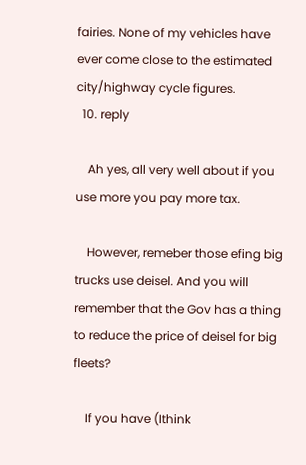fairies. None of my vehicles have ever come close to the estimated city/highway cycle figures.
  10. reply

    Ah yes, all very well about if you use more you pay more tax.

    However, remeber those efing big trucks use deisel. And you will remember that the Gov has a thing to reduce the price of deisel for big fleets?

    If you have (Ithink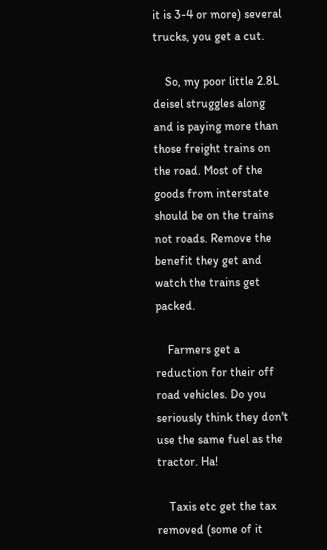it is 3-4 or more) several trucks, you get a cut.

    So, my poor little 2.8L deisel struggles along and is paying more than those freight trains on the road. Most of the goods from interstate should be on the trains not roads. Remove the benefit they get and watch the trains get packed.

    Farmers get a reduction for their off road vehicles. Do you seriously think they don't use the same fuel as the tractor. Ha!

    Taxis etc get the tax removed (some of it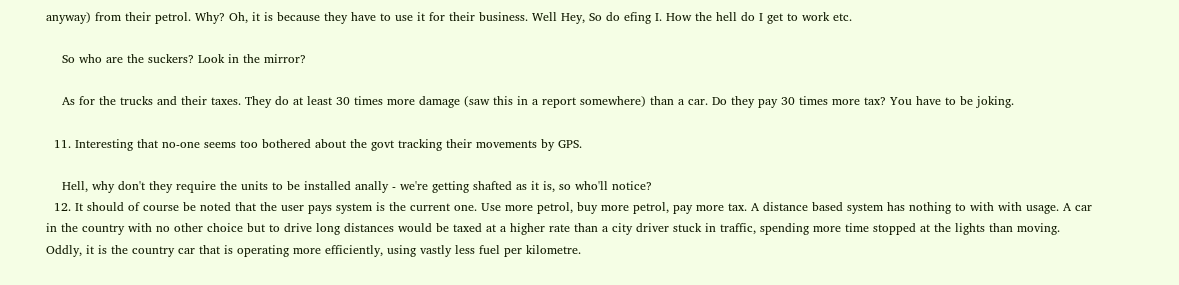anyway) from their petrol. Why? Oh, it is because they have to use it for their business. Well Hey, So do efing I. How the hell do I get to work etc.

    So who are the suckers? Look in the mirror?

    As for the trucks and their taxes. They do at least 30 times more damage (saw this in a report somewhere) than a car. Do they pay 30 times more tax? You have to be joking.

  11. Interesting that no-one seems too bothered about the govt tracking their movements by GPS.

    Hell, why don't they require the units to be installed anally - we're getting shafted as it is, so who'll notice?
  12. It should of course be noted that the user pays system is the current one. Use more petrol, buy more petrol, pay more tax. A distance based system has nothing to with with usage. A car in the country with no other choice but to drive long distances would be taxed at a higher rate than a city driver stuck in traffic, spending more time stopped at the lights than moving. Oddly, it is the country car that is operating more efficiently, using vastly less fuel per kilometre.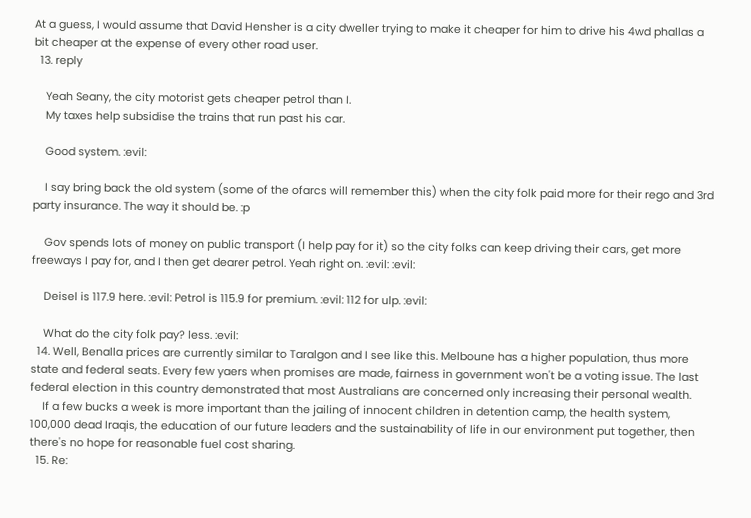At a guess, I would assume that David Hensher is a city dweller trying to make it cheaper for him to drive his 4wd phallas a bit cheaper at the expense of every other road user.
  13. reply

    Yeah Seany, the city motorist gets cheaper petrol than I.
    My taxes help subsidise the trains that run past his car.

    Good system. :evil:

    I say bring back the old system (some of the ofarcs will remember this) when the city folk paid more for their rego and 3rd party insurance. The way it should be. :p

    Gov spends lots of money on public transport (I help pay for it) so the city folks can keep driving their cars, get more freeways I pay for, and I then get dearer petrol. Yeah right on. :evil: :evil:

    Deisel is 117.9 here. :evil: Petrol is 115.9 for premium. :evil: 112 for ulp. :evil:

    What do the city folk pay? less. :evil:
  14. Well, Benalla prices are currently similar to Taralgon and I see like this. Melboune has a higher population, thus more state and federal seats. Every few yaers when promises are made, fairness in government won't be a voting issue. The last federal election in this country demonstrated that most Australians are concerned only increasing their personal wealth.
    If a few bucks a week is more important than the jailing of innocent children in detention camp, the health system, 100,000 dead Iraqis, the education of our future leaders and the sustainability of life in our environment put together, then there's no hope for reasonable fuel cost sharing.
  15. Re: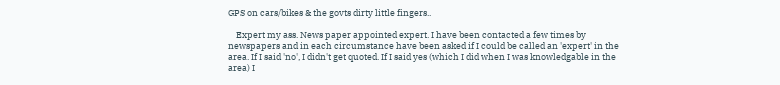GPS on cars/bikes & the govts dirty little fingers..

    Expert my ass. News paper appointed expert. I have been contacted a few times by newspapers and in each circumstance have been asked if I could be called an 'expert' in the area. If I said 'no', I didn't get quoted. If I said yes (which I did when I was knowledgable in the area) I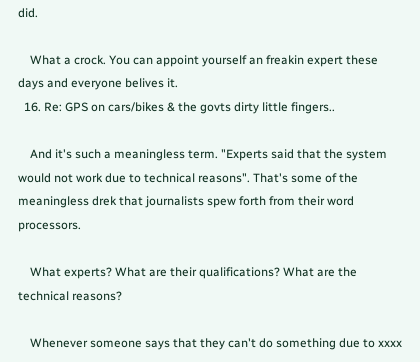did.

    What a crock. You can appoint yourself an freakin expert these days and everyone belives it.
  16. Re: GPS on cars/bikes & the govts dirty little fingers..

    And it's such a meaningless term. "Experts said that the system would not work due to technical reasons". That's some of the meaningless drek that journalists spew forth from their word processors.

    What experts? What are their qualifications? What are the technical reasons?

    Whenever someone says that they can't do something due to xxxx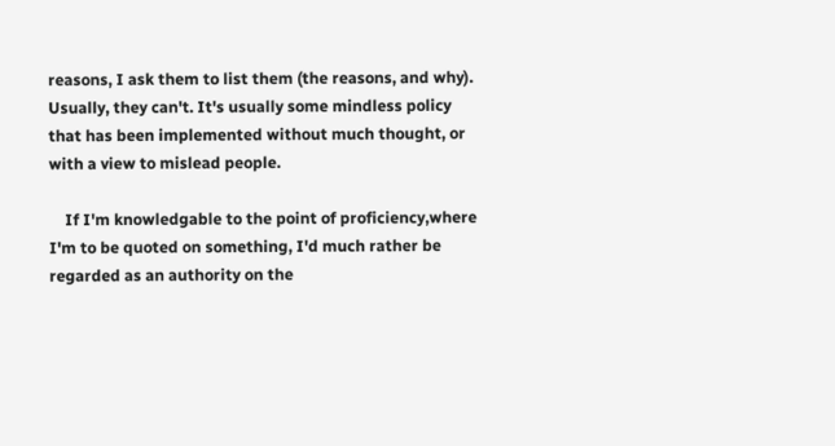reasons, I ask them to list them (the reasons, and why). Usually, they can't. It's usually some mindless policy that has been implemented without much thought, or with a view to mislead people.

    If I'm knowledgable to the point of proficiency,where I'm to be quoted on something, I'd much rather be regarded as an authority on the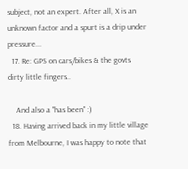subject, not an expert. After all, X is an unknown factor and a spurt is a drip under pressure...
  17. Re: GPS on cars/bikes & the govts dirty little fingers..

    And also a "has been" :)
  18. Having arrived back in my little village from Melbourne, I was happy to note that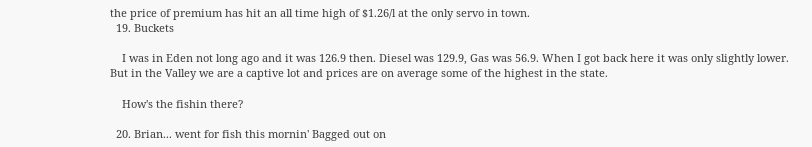the price of premium has hit an all time high of $1.26/l at the only servo in town.
  19. Buckets

    I was in Eden not long ago and it was 126.9 then. Diesel was 129.9, Gas was 56.9. When I got back here it was only slightly lower. But in the Valley we are a captive lot and prices are on average some of the highest in the state.

    How's the fishin there?

  20. Brian... went for fish this mornin' Bagged out on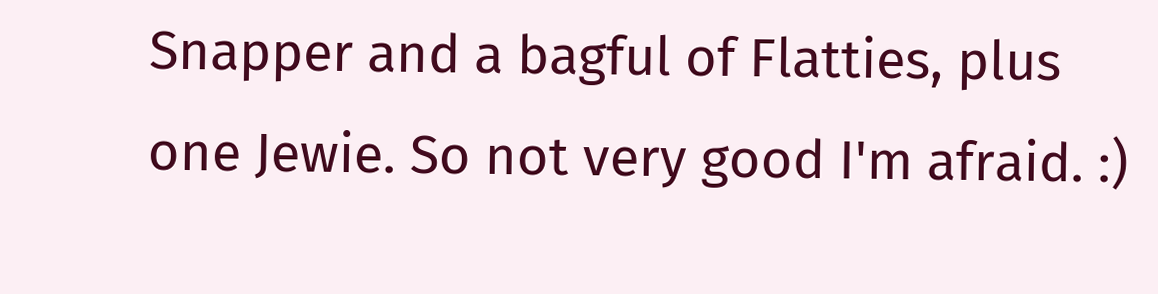Snapper and a bagful of Flatties, plus one Jewie. So not very good I'm afraid. :)